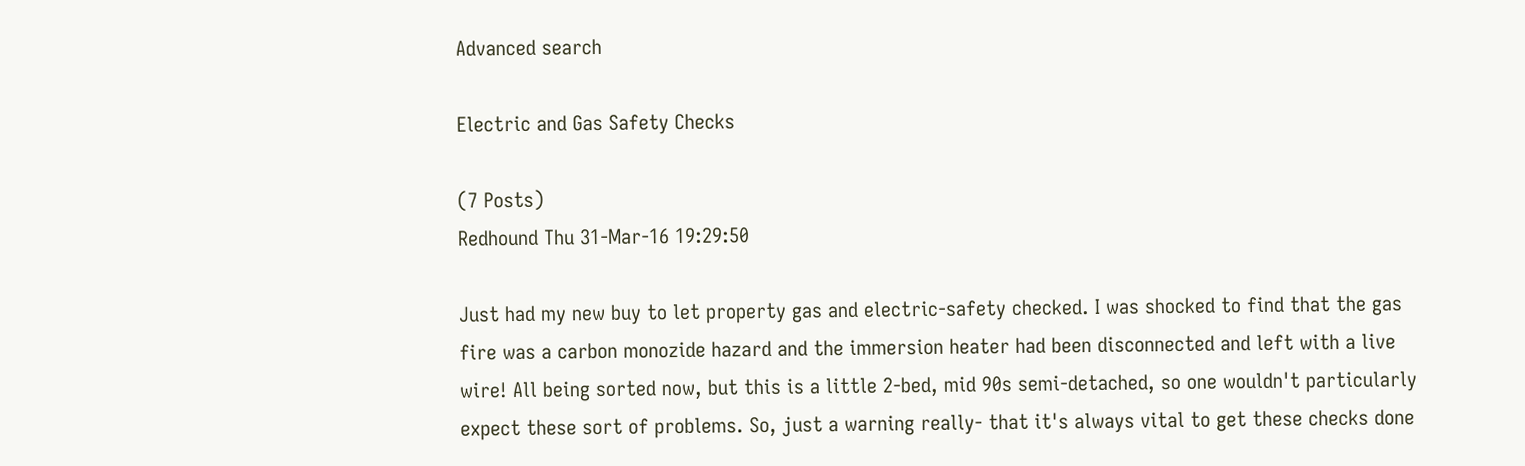Advanced search

Electric and Gas Safety Checks

(7 Posts)
Redhound Thu 31-Mar-16 19:29:50

Just had my new buy to let property gas and electric-safety checked. I was shocked to find that the gas fire was a carbon monozide hazard and the immersion heater had been disconnected and left with a live wire! All being sorted now, but this is a little 2-bed, mid 90s semi-detached, so one wouldn't particularly expect these sort of problems. So, just a warning really- that it's always vital to get these checks done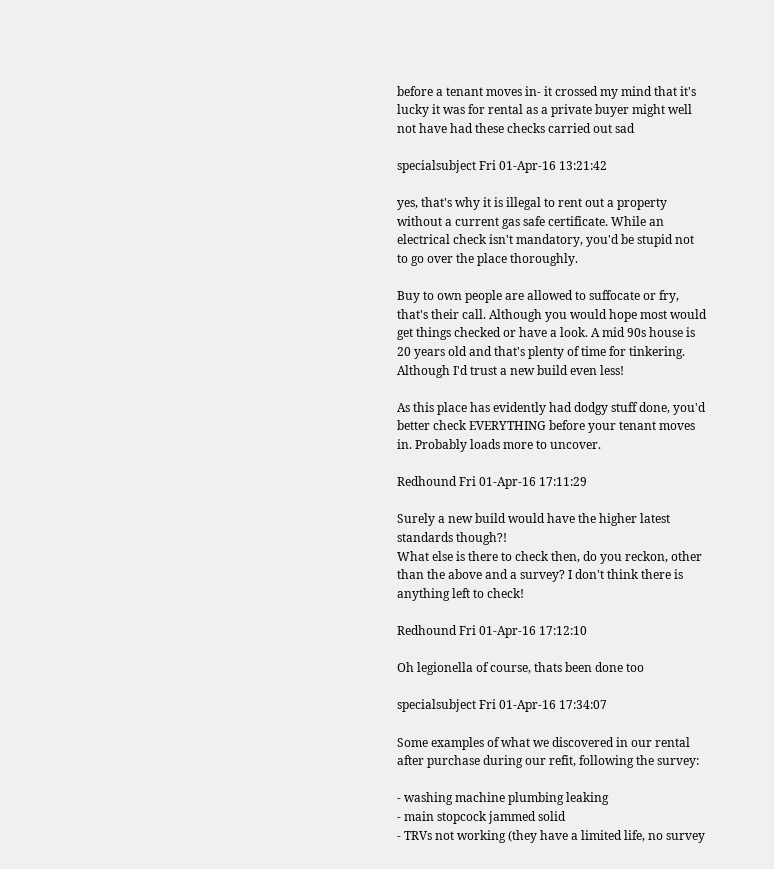before a tenant moves in- it crossed my mind that it's lucky it was for rental as a private buyer might well not have had these checks carried out sad

specialsubject Fri 01-Apr-16 13:21:42

yes, that's why it is illegal to rent out a property without a current gas safe certificate. While an electrical check isn't mandatory, you'd be stupid not to go over the place thoroughly.

Buy to own people are allowed to suffocate or fry, that's their call. Although you would hope most would get things checked or have a look. A mid 90s house is 20 years old and that's plenty of time for tinkering. Although I'd trust a new build even less!

As this place has evidently had dodgy stuff done, you'd better check EVERYTHING before your tenant moves in. Probably loads more to uncover.

Redhound Fri 01-Apr-16 17:11:29

Surely a new build would have the higher latest standards though?!
What else is there to check then, do you reckon, other than the above and a survey? I don't think there is anything left to check!

Redhound Fri 01-Apr-16 17:12:10

Oh legionella of course, thats been done too

specialsubject Fri 01-Apr-16 17:34:07

Some examples of what we discovered in our rental after purchase during our refit, following the survey:

- washing machine plumbing leaking
- main stopcock jammed solid
- TRVs not working (they have a limited life, no survey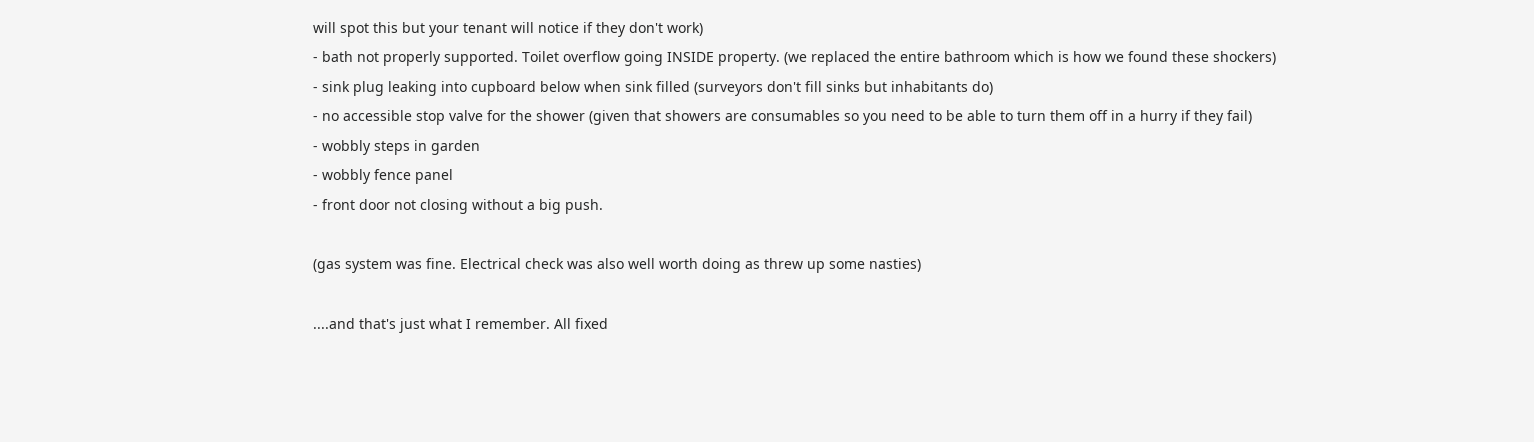will spot this but your tenant will notice if they don't work)
- bath not properly supported. Toilet overflow going INSIDE property. (we replaced the entire bathroom which is how we found these shockers)
- sink plug leaking into cupboard below when sink filled (surveyors don't fill sinks but inhabitants do)
- no accessible stop valve for the shower (given that showers are consumables so you need to be able to turn them off in a hurry if they fail)
- wobbly steps in garden
- wobbly fence panel
- front door not closing without a big push.

(gas system was fine. Electrical check was also well worth doing as threw up some nasties)

....and that's just what I remember. All fixed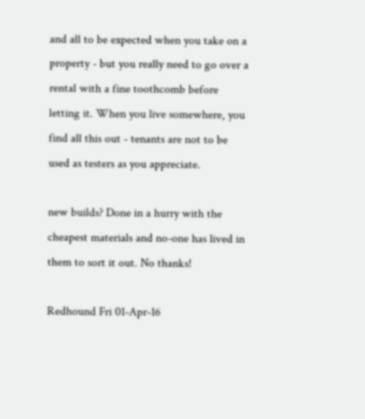and all to be expected when you take on a property - but you really need to go over a rental with a fine toothcomb before letting it. When you live somewhere, you find all this out - tenants are not to be used as testers as you appreciate.

new builds? Done in a hurry with the cheapest materials and no-one has lived in them to sort it out. No thanks!

Redhound Fri 01-Apr-16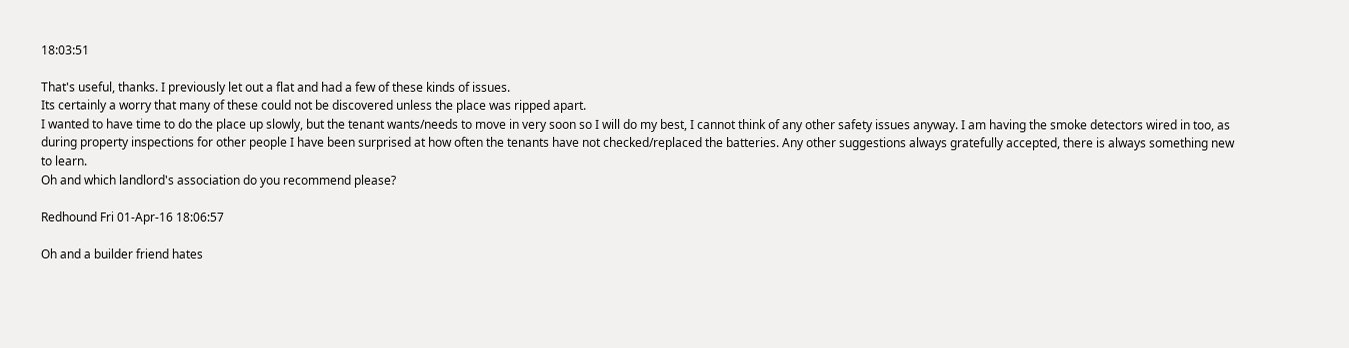18:03:51

That's useful, thanks. I previously let out a flat and had a few of these kinds of issues.
Its certainly a worry that many of these could not be discovered unless the place was ripped apart.
I wanted to have time to do the place up slowly, but the tenant wants/needs to move in very soon so I will do my best, I cannot think of any other safety issues anyway. I am having the smoke detectors wired in too, as during property inspections for other people I have been surprised at how often the tenants have not checked/replaced the batteries. Any other suggestions always gratefully accepted, there is always something new to learn.
Oh and which landlord's association do you recommend please?

Redhound Fri 01-Apr-16 18:06:57

Oh and a builder friend hates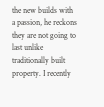the new builds with a passion, he reckons they are not going to last unlike traditionally built property. I recently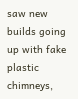saw new builds going up with fake plastic chimneys,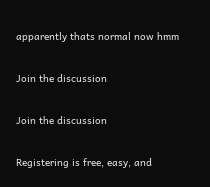apparently thats normal now hmm

Join the discussion

Join the discussion

Registering is free, easy, and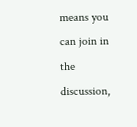means you can join in the discussion,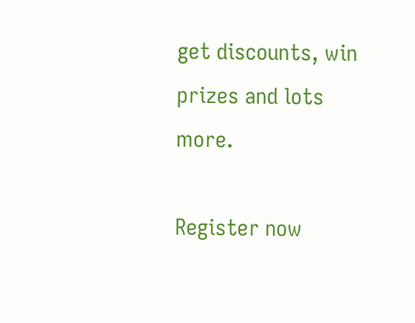get discounts, win prizes and lots more.

Register now